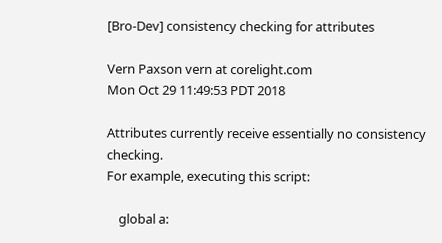[Bro-Dev] consistency checking for attributes

Vern Paxson vern at corelight.com
Mon Oct 29 11:49:53 PDT 2018

Attributes currently receive essentially no consistency checking.
For example, executing this script:

    global a: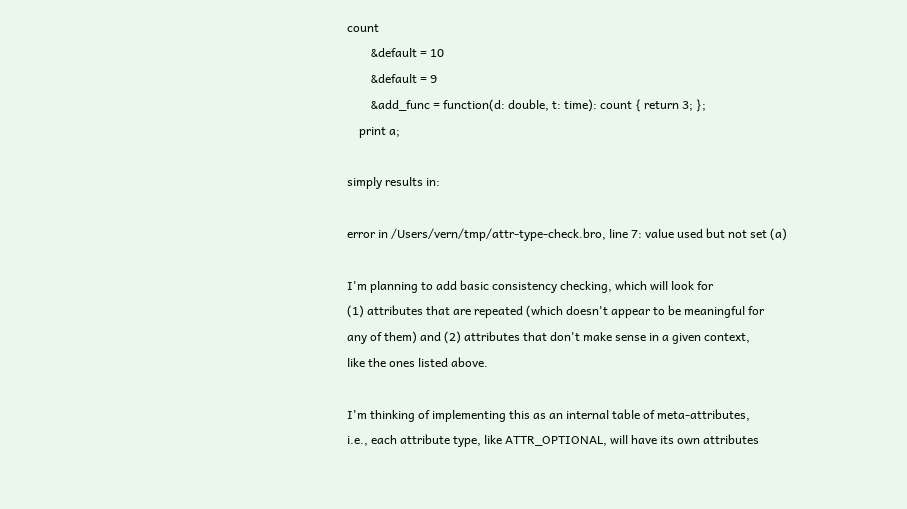count
        &default = 10
        &default = 9
        &add_func = function(d: double, t: time): count { return 3; };
    print a;

simply results in:

error in /Users/vern/tmp/attr-type-check.bro, line 7: value used but not set (a)

I'm planning to add basic consistency checking, which will look for
(1) attributes that are repeated (which doesn't appear to be meaningful for
any of them) and (2) attributes that don't make sense in a given context,
like the ones listed above.

I'm thinking of implementing this as an internal table of meta-attributes,
i.e., each attribute type, like ATTR_OPTIONAL, will have its own attributes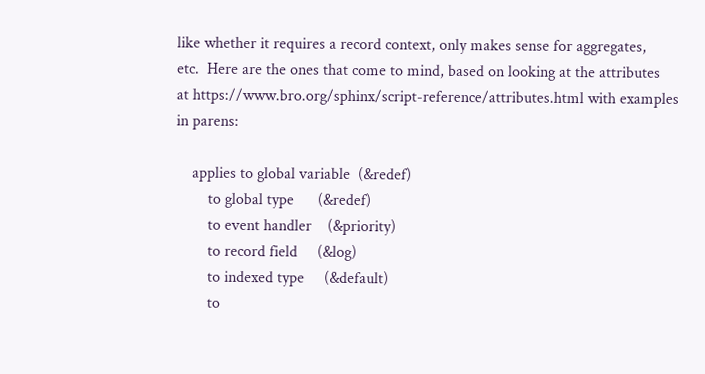like whether it requires a record context, only makes sense for aggregates,
etc.  Here are the ones that come to mind, based on looking at the attributes
at https://www.bro.org/sphinx/script-reference/attributes.html with examples
in parens:

    applies to global variable  (&redef)
        to global type      (&redef)
        to event handler    (&priority)
        to record field     (&log)
        to indexed type     (&default)
        to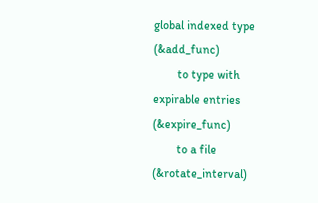global indexed type  (&add_func)
        to type with expirable entries  (&expire_func)
        to a file       (&rotate_interval)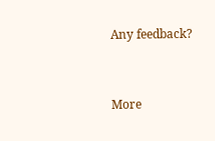Any feedback?


More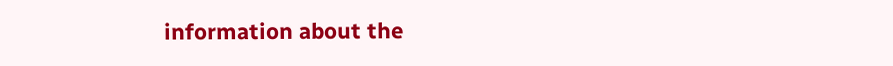information about the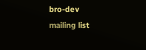bro-dev mailing list